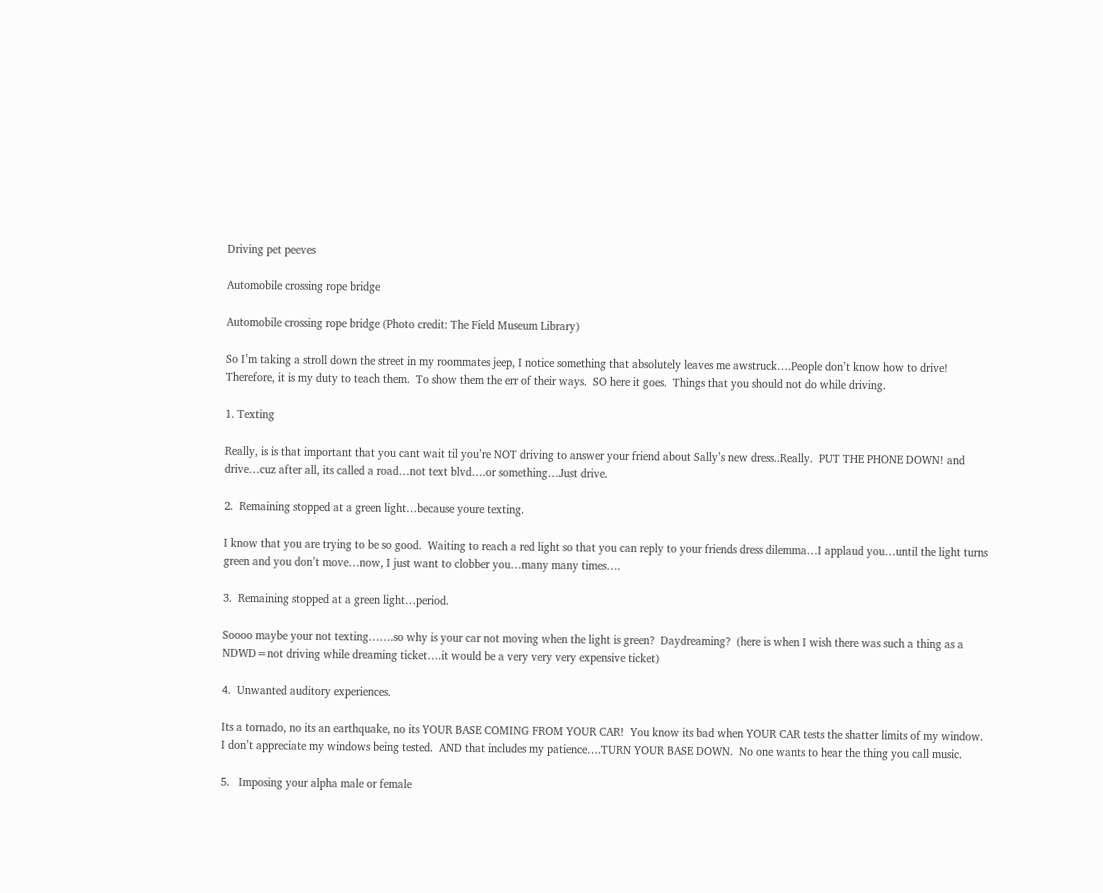Driving pet peeves

Automobile crossing rope bridge

Automobile crossing rope bridge (Photo credit: The Field Museum Library)

So I’m taking a stroll down the street in my roommates jeep, I notice something that absolutely leaves me awstruck….People don’t know how to drive!  Therefore, it is my duty to teach them.  To show them the err of their ways.  SO here it goes.  Things that you should not do while driving.

1. Texting

Really, is is that important that you cant wait til you’re NOT driving to answer your friend about Sally’s new dress..Really.  PUT THE PHONE DOWN! and drive…cuz after all, its called a road…not text blvd….or something…Just drive.

2.  Remaining stopped at a green light…because youre texting.

I know that you are trying to be so good.  Waiting to reach a red light so that you can reply to your friends dress dilemma…I applaud you…until the light turns green and you don’t move…now, I just want to clobber you…many many times….

3.  Remaining stopped at a green light…period.

Soooo maybe your not texting…….so why is your car not moving when the light is green?  Daydreaming?  (here is when I wish there was such a thing as a NDWD=not driving while dreaming ticket….it would be a very very very expensive ticket)

4.  Unwanted auditory experiences.

Its a tornado, no its an earthquake, no its YOUR BASE COMING FROM YOUR CAR!  You know its bad when YOUR CAR tests the shatter limits of my window.  I don’t appreciate my windows being tested.  AND that includes my patience….TURN YOUR BASE DOWN.  No one wants to hear the thing you call music.

5.   Imposing your alpha male or female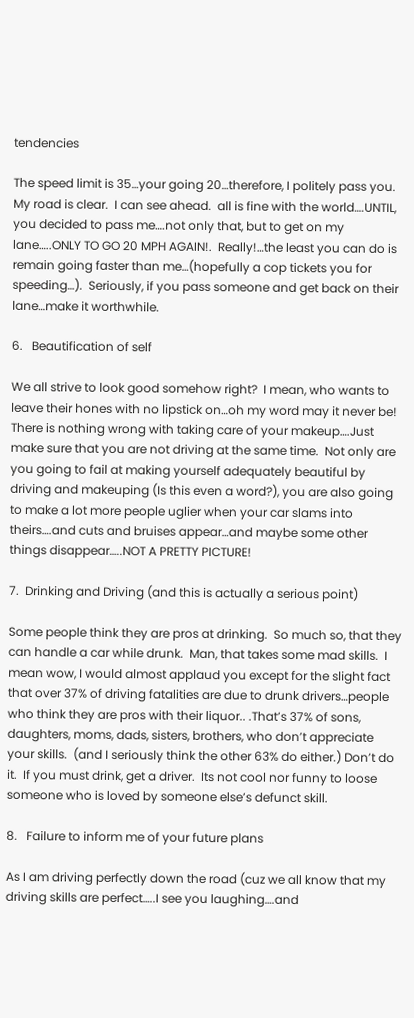tendencies

The speed limit is 35…your going 20…therefore, I politely pass you.  My road is clear.  I can see ahead.  all is fine with the world….UNTIL, you decided to pass me….not only that, but to get on my lane…..ONLY TO GO 20 MPH AGAIN!.  Really!…the least you can do is remain going faster than me…(hopefully a cop tickets you for speeding…).  Seriously, if you pass someone and get back on their lane…make it worthwhile.

6.   Beautification of self

We all strive to look good somehow right?  I mean, who wants to leave their hones with no lipstick on…oh my word may it never be!  There is nothing wrong with taking care of your makeup….Just make sure that you are not driving at the same time.  Not only are you going to fail at making yourself adequately beautiful by driving and makeuping (Is this even a word?), you are also going to make a lot more people uglier when your car slams into theirs….and cuts and bruises appear…and maybe some other things disappear…..NOT A PRETTY PICTURE!

7.  Drinking and Driving (and this is actually a serious point)

Some people think they are pros at drinking.  So much so, that they can handle a car while drunk.  Man, that takes some mad skills.  I mean wow, I would almost applaud you except for the slight fact that over 37% of driving fatalities are due to drunk drivers…people who think they are pros with their liquor.. .That’s 37% of sons, daughters, moms, dads, sisters, brothers, who don’t appreciate your skills.  (and I seriously think the other 63% do either.) Don’t do it.  If you must drink, get a driver.  Its not cool nor funny to loose someone who is loved by someone else’s defunct skill.

8.   Failure to inform me of your future plans

As I am driving perfectly down the road (cuz we all know that my driving skills are perfect…..I see you laughing….and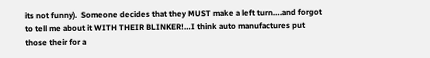its not funny).  Someone decides that they MUST make a left turn….and forgot to tell me about it WITH THEIR BLINKER!…I think auto manufactures put those their for a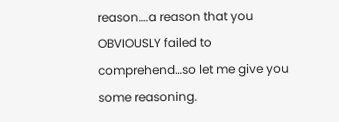reason….a reason that you OBVIOUSLY failed to comprehend…so let me give you some reasoning.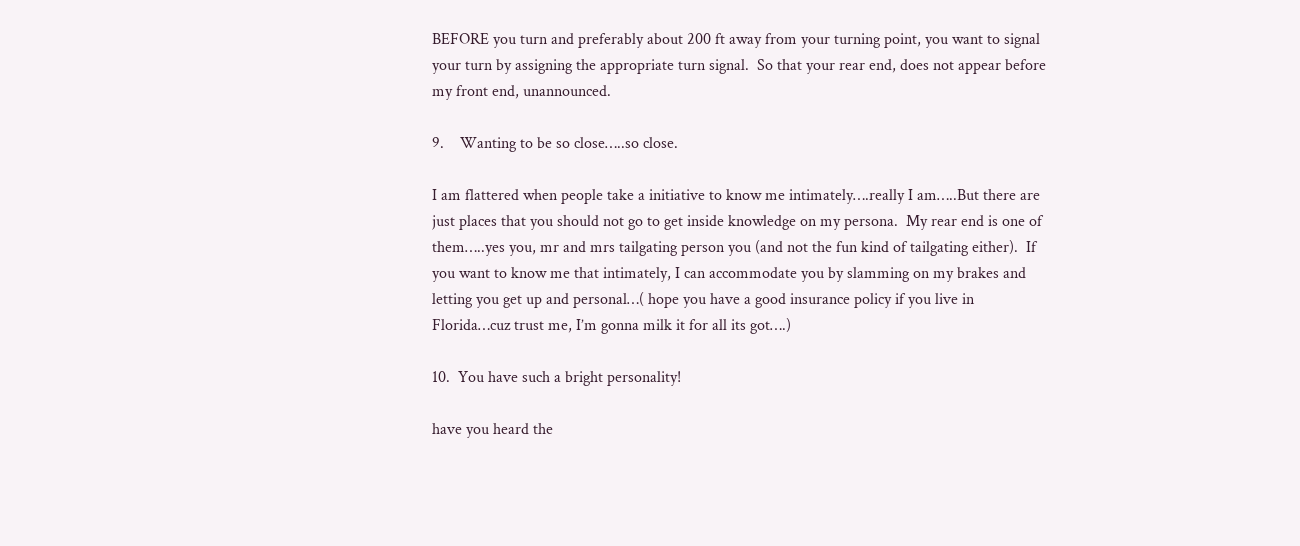BEFORE you turn and preferably about 200 ft away from your turning point, you want to signal your turn by assigning the appropriate turn signal.  So that your rear end, does not appear before my front end, unannounced.

9.    Wanting to be so close…..so close.

I am flattered when people take a initiative to know me intimately….really I am…..But there are just places that you should not go to get inside knowledge on my persona.  My rear end is one of them…..yes you, mr and mrs tailgating person you (and not the fun kind of tailgating either).  If you want to know me that intimately, I can accommodate you by slamming on my brakes and letting you get up and personal…( hope you have a good insurance policy if you live in Florida…cuz trust me, I’m gonna milk it for all its got….)

10.  You have such a bright personality!

have you heard the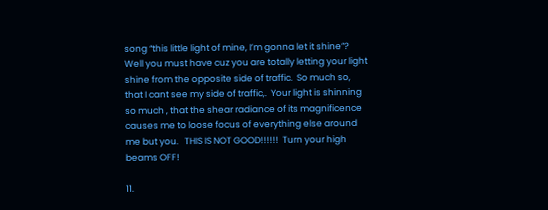song “this little light of mine, I’m gonna let it shine”?  Well you must have cuz you are totally letting your light shine from the opposite side of traffic.  So much so, that I cant see my side of traffic,.  Your light is shinning so much , that the shear radiance of its magnificence causes me to loose focus of everything else around me but you.   THIS IS NOT GOOD!!!!!!  Turn your high beams OFF!

11.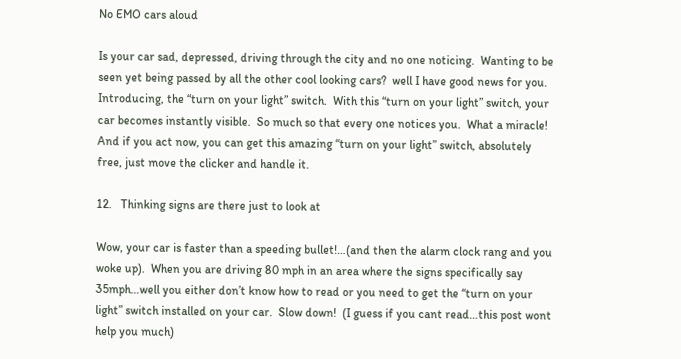No EMO cars aloud

Is your car sad, depressed, driving through the city and no one noticing.  Wanting to be seen yet being passed by all the other cool looking cars?  well I have good news for you. Introducing, the “turn on your light” switch.  With this “turn on your light” switch, your car becomes instantly visible.  So much so that every one notices you.  What a miracle!  And if you act now, you can get this amazing “turn on your light” switch, absolutely free, just move the clicker and handle it.

12.   Thinking signs are there just to look at

Wow, your car is faster than a speeding bullet!…(and then the alarm clock rang and you woke up).  When you are driving 80 mph in an area where the signs specifically say 35mph…well you either don’t know how to read or you need to get the “turn on your light” switch installed on your car.  Slow down!  (I guess if you cant read…this post wont help you much)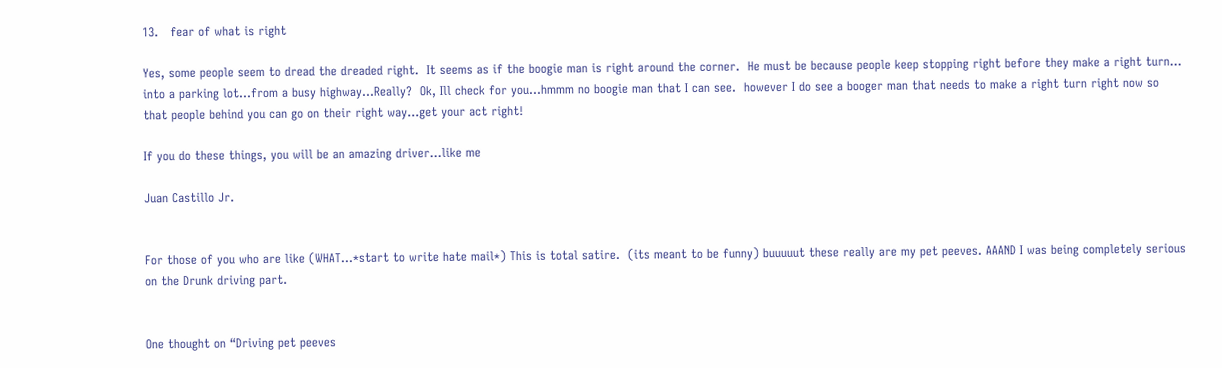13.   fear of what is right

Yes, some people seem to dread the dreaded right.  It seems as if the boogie man is right around the corner.  He must be because people keep stopping right before they make a right turn… into a parking lot…from a busy highway…Really?  Ok, Ill check for you…hmmm no boogie man that I can see.  however I do see a booger man that needs to make a right turn right now so that people behind you can go on their right way…get your act right!

If you do these things, you will be an amazing driver…like me

Juan Castillo Jr.


For those of you who are like (WHAT…*start to write hate mail*) This is total satire.  (its meant to be funny) buuuuut these really are my pet peeves. AAAND I was being completely serious on the Drunk driving part.


One thought on “Driving pet peeves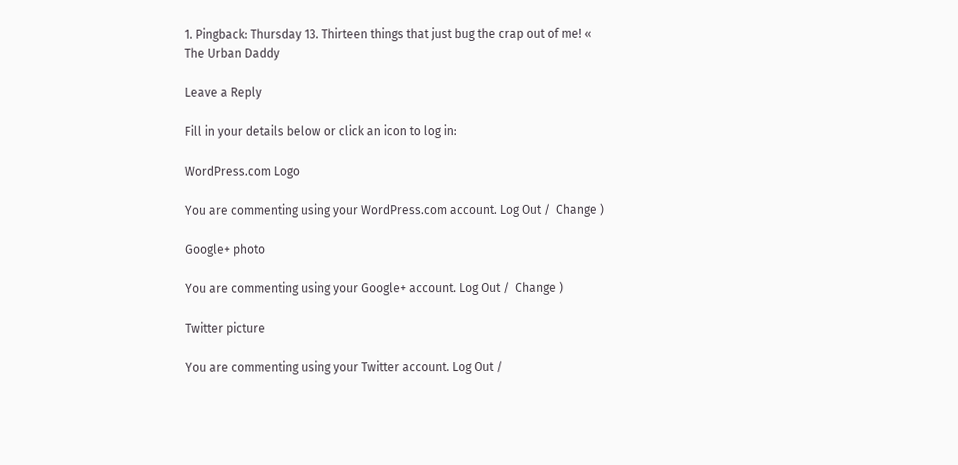1. Pingback: Thursday 13. Thirteen things that just bug the crap out of me! « The Urban Daddy

Leave a Reply

Fill in your details below or click an icon to log in:

WordPress.com Logo

You are commenting using your WordPress.com account. Log Out /  Change )

Google+ photo

You are commenting using your Google+ account. Log Out /  Change )

Twitter picture

You are commenting using your Twitter account. Log Out /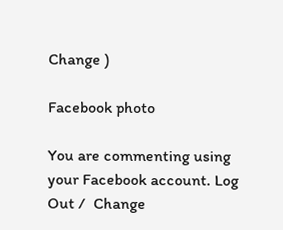Change )

Facebook photo

You are commenting using your Facebook account. Log Out /  Change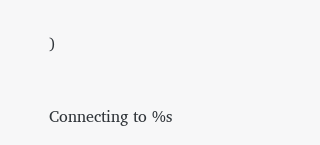)


Connecting to %s